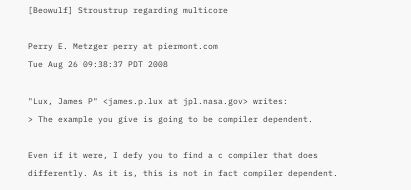[Beowulf] Stroustrup regarding multicore

Perry E. Metzger perry at piermont.com
Tue Aug 26 09:38:37 PDT 2008

"Lux, James P" <james.p.lux at jpl.nasa.gov> writes:
> The example you give is going to be compiler dependent.

Even if it were, I defy you to find a c compiler that does
differently. As it is, this is not in fact compiler dependent.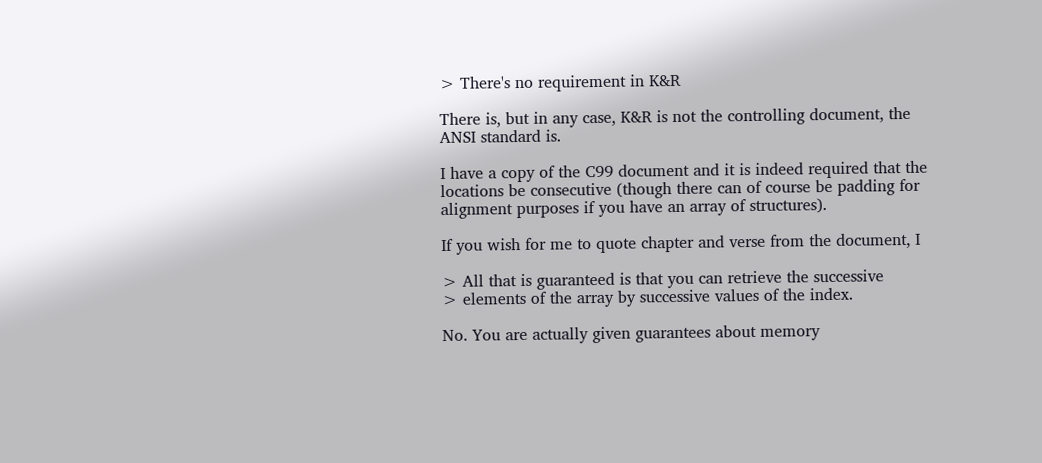> There's no requirement in K&R

There is, but in any case, K&R is not the controlling document, the
ANSI standard is.

I have a copy of the C99 document and it is indeed required that the
locations be consecutive (though there can of course be padding for
alignment purposes if you have an array of structures).

If you wish for me to quote chapter and verse from the document, I

> All that is guaranteed is that you can retrieve the successive
> elements of the array by successive values of the index.

No. You are actually given guarantees about memory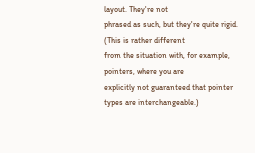layout. They're not
phrased as such, but they're quite rigid. (This is rather different
from the situation with, for example, pointers, where you are
explicitly not guaranteed that pointer types are interchangeable.)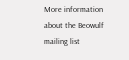More information about the Beowulf mailing list